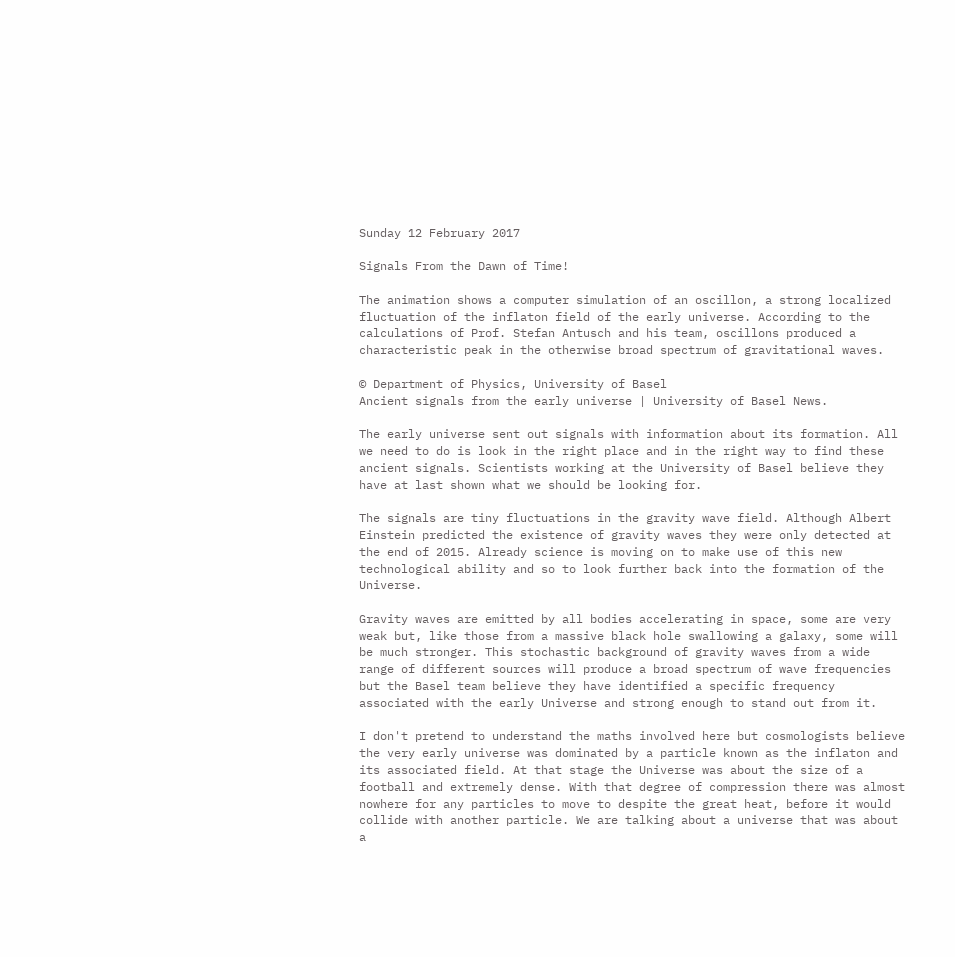Sunday 12 February 2017

Signals From the Dawn of Time!

The animation shows a computer simulation of an oscillon, a strong localized fluctuation of the inflaton field of the early universe. According to the calculations of Prof. Stefan Antusch and his team, oscillons produced a characteristic peak in the otherwise broad spectrum of gravitational waves.

© Department of Physics, University of Basel
Ancient signals from the early universe | University of Basel News.

The early universe sent out signals with information about its formation. All we need to do is look in the right place and in the right way to find these ancient signals. Scientists working at the University of Basel believe they have at last shown what we should be looking for.

The signals are tiny fluctuations in the gravity wave field. Although Albert Einstein predicted the existence of gravity waves they were only detected at the end of 2015. Already science is moving on to make use of this new technological ability and so to look further back into the formation of the Universe.

Gravity waves are emitted by all bodies accelerating in space, some are very weak but, like those from a massive black hole swallowing a galaxy, some will be much stronger. This stochastic background of gravity waves from a wide range of different sources will produce a broad spectrum of wave frequencies but the Basel team believe they have identified a specific frequency associated with the early Universe and strong enough to stand out from it.

I don't pretend to understand the maths involved here but cosmologists believe the very early universe was dominated by a particle known as the inflaton and its associated field. At that stage the Universe was about the size of a football and extremely dense. With that degree of compression there was almost nowhere for any particles to move to despite the great heat, before it would collide with another particle. We are talking about a universe that was about a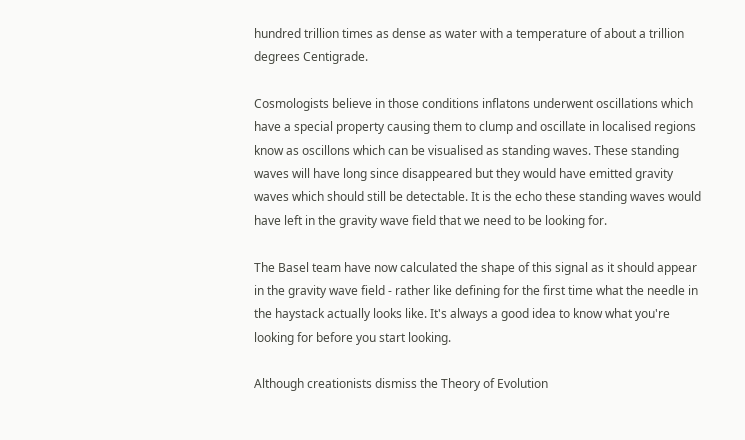hundred trillion times as dense as water with a temperature of about a trillion degrees Centigrade.

Cosmologists believe in those conditions inflatons underwent oscillations which have a special property causing them to clump and oscillate in localised regions know as oscillons which can be visualised as standing waves. These standing waves will have long since disappeared but they would have emitted gravity waves which should still be detectable. It is the echo these standing waves would have left in the gravity wave field that we need to be looking for.

The Basel team have now calculated the shape of this signal as it should appear in the gravity wave field - rather like defining for the first time what the needle in the haystack actually looks like. It's always a good idea to know what you're looking for before you start looking.

Although creationists dismiss the Theory of Evolution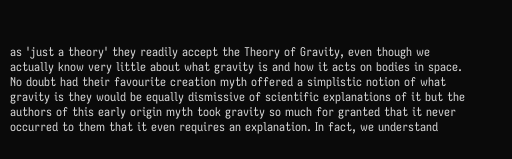as 'just a theory' they readily accept the Theory of Gravity, even though we actually know very little about what gravity is and how it acts on bodies in space. No doubt had their favourite creation myth offered a simplistic notion of what gravity is they would be equally dismissive of scientific explanations of it but the authors of this early origin myth took gravity so much for granted that it never occurred to them that it even requires an explanation. In fact, we understand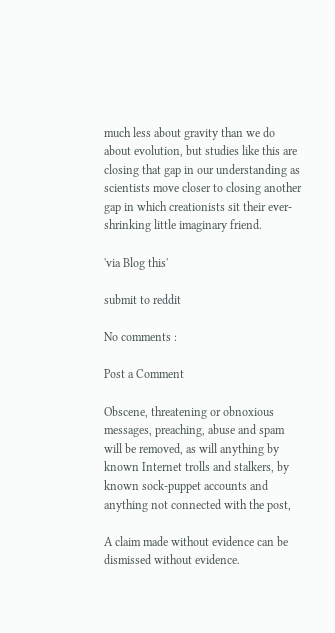much less about gravity than we do about evolution, but studies like this are closing that gap in our understanding as scientists move closer to closing another gap in which creationists sit their ever-shrinking little imaginary friend.

'via Blog this'

submit to reddit

No comments :

Post a Comment

Obscene, threatening or obnoxious messages, preaching, abuse and spam will be removed, as will anything by known Internet trolls and stalkers, by known sock-puppet accounts and anything not connected with the post,

A claim made without evidence can be dismissed without evidence.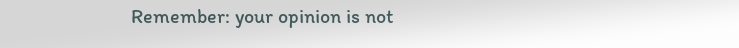Remember: your opinion is not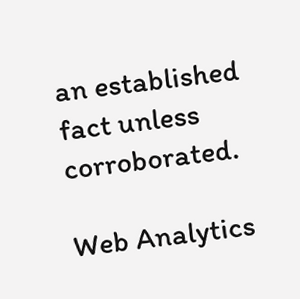an established fact unless corroborated.

Web Analytics